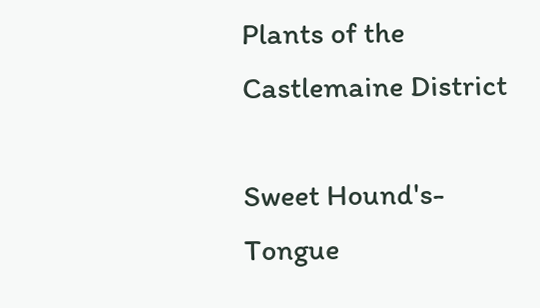Plants of the Castlemaine District

Sweet Hound's-Tongue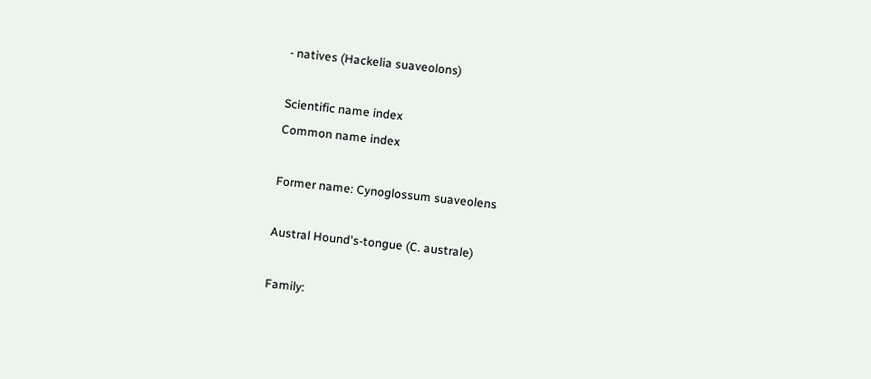- natives (Hackelia suaveolons)

Scientific name index
Common name index

Former name: Cynoglossum suaveolens

Austral Hound's-tongue (C. australe)

Family: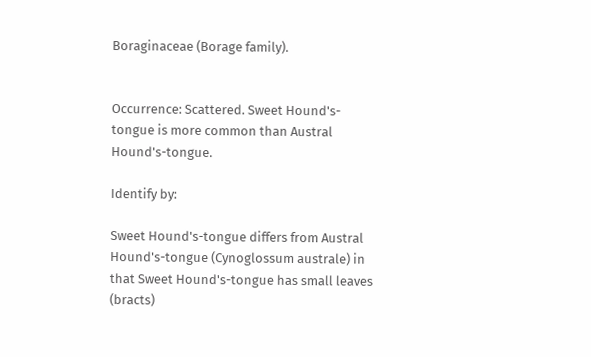Boraginaceae (Borage family).


Occurrence: Scattered. Sweet Hound's-tongue is more common than Austral Hound's-tongue.

Identify by:

Sweet Hound's-tongue differs from Austral Hound's-tongue (Cynoglossum australe) in that Sweet Hound's-tongue has small leaves (bracts)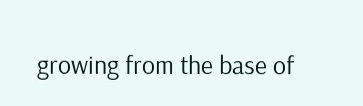growing from the base of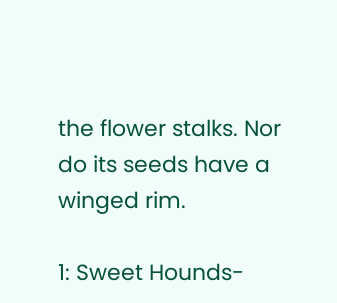the flower stalks. Nor do its seeds have a winged rim.

1: Sweet Hounds-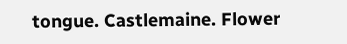tongue. Castlemaine. Flower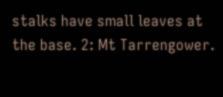stalks have small leaves at the base. 2: Mt Tarrengower.